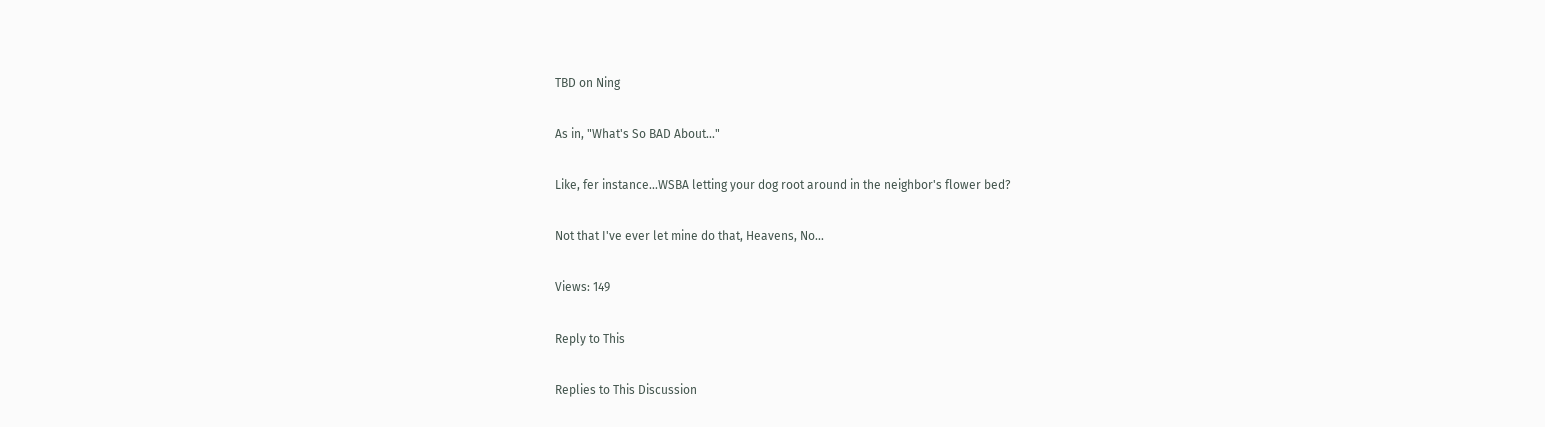TBD on Ning

As in, "What's So BAD About..."

Like, fer instance...WSBA letting your dog root around in the neighbor's flower bed?

Not that I've ever let mine do that, Heavens, No...

Views: 149

Reply to This

Replies to This Discussion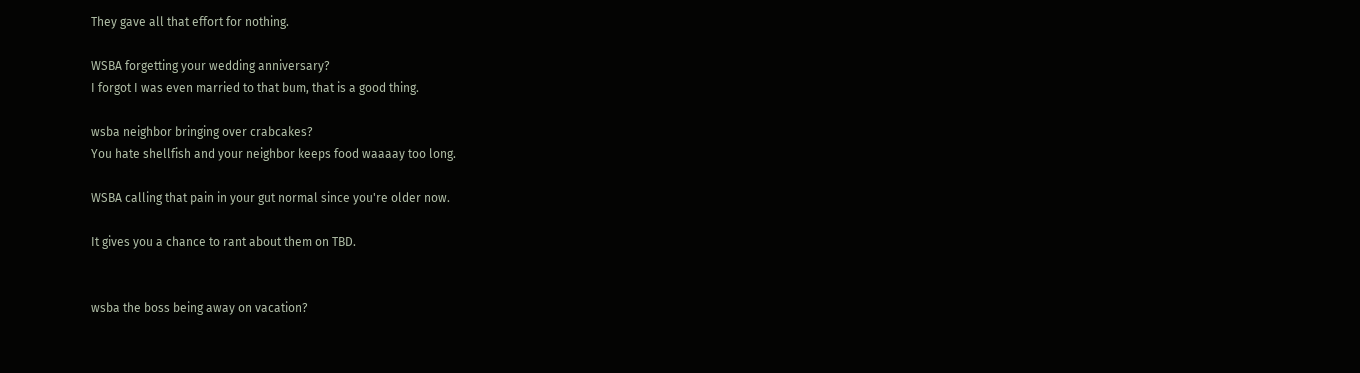They gave all that effort for nothing.

WSBA forgetting your wedding anniversary?
I forgot I was even married to that bum, that is a good thing.

wsba neighbor bringing over crabcakes?
You hate shellfish and your neighbor keeps food waaaay too long.

WSBA calling that pain in your gut normal since you're older now.

It gives you a chance to rant about them on TBD.


wsba the boss being away on vacation?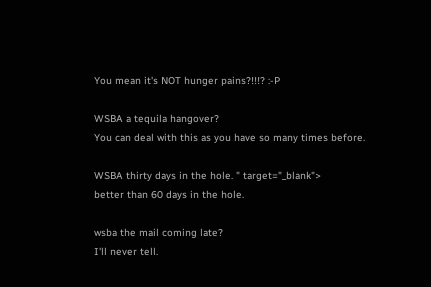You mean it's NOT hunger pains?!!!? :-P

WSBA a tequila hangover?
You can deal with this as you have so many times before.

WSBA thirty days in the hole. " target="_blank">
better than 60 days in the hole.

wsba the mail coming late?
I'll never tell.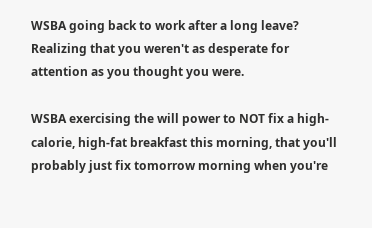WSBA going back to work after a long leave?
Realizing that you weren't as desperate for attention as you thought you were.

WSBA exercising the will power to NOT fix a high-calorie, high-fat breakfast this morning, that you'll probably just fix tomorrow morning when you're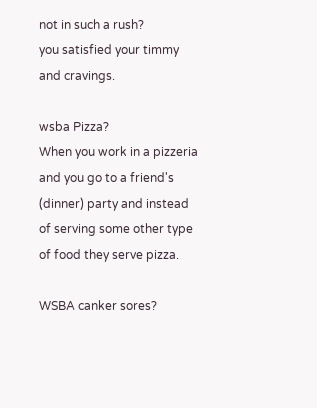not in such a rush?
you satisfied your timmy and cravings.

wsba Pizza?
When you work in a pizzeria and you go to a friend's (dinner) party and instead of serving some other type of food they serve pizza.

WSBA canker sores?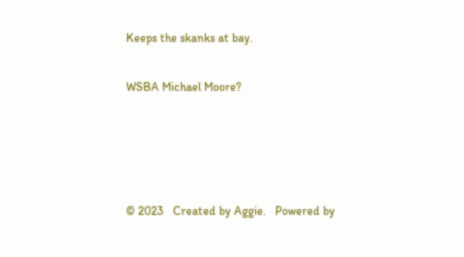Keeps the skanks at bay.

WSBA Michael Moore?




© 2023   Created by Aggie.   Powered by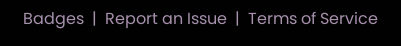Badges  |  Report an Issue  |  Terms of Service